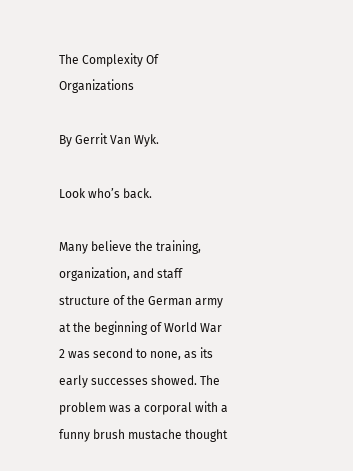The Complexity Of Organizations

By Gerrit Van Wyk.

Look who’s back.

Many believe the training, organization, and staff structure of the German army at the beginning of World War 2 was second to none, as its early successes showed. The problem was a corporal with a funny brush mustache thought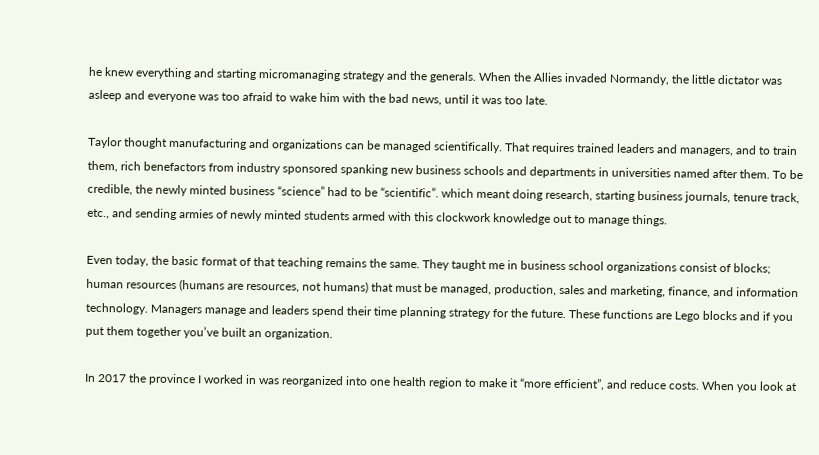he knew everything and starting micromanaging strategy and the generals. When the Allies invaded Normandy, the little dictator was asleep and everyone was too afraid to wake him with the bad news, until it was too late.

Taylor thought manufacturing and organizations can be managed scientifically. That requires trained leaders and managers, and to train them, rich benefactors from industry sponsored spanking new business schools and departments in universities named after them. To be credible, the newly minted business “science” had to be “scientific”. which meant doing research, starting business journals, tenure track, etc., and sending armies of newly minted students armed with this clockwork knowledge out to manage things.

Even today, the basic format of that teaching remains the same. They taught me in business school organizations consist of blocks; human resources (humans are resources, not humans) that must be managed, production, sales and marketing, finance, and information technology. Managers manage and leaders spend their time planning strategy for the future. These functions are Lego blocks and if you put them together you’ve built an organization.

In 2017 the province I worked in was reorganized into one health region to make it “more efficient”, and reduce costs. When you look at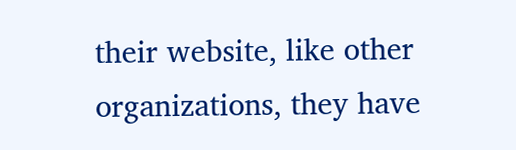their website, like other organizations, they have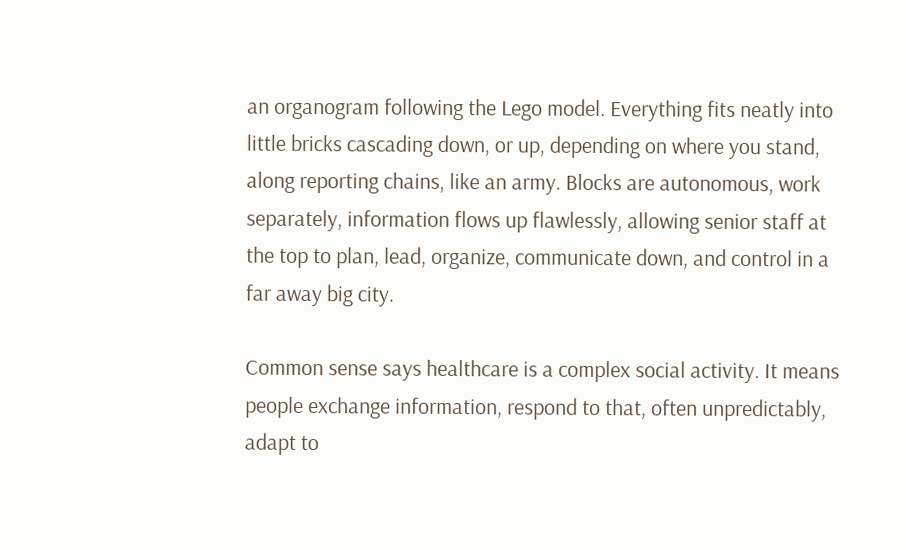an organogram following the Lego model. Everything fits neatly into little bricks cascading down, or up, depending on where you stand, along reporting chains, like an army. Blocks are autonomous, work separately, information flows up flawlessly, allowing senior staff at the top to plan, lead, organize, communicate down, and control in a far away big city.

Common sense says healthcare is a complex social activity. It means people exchange information, respond to that, often unpredictably, adapt to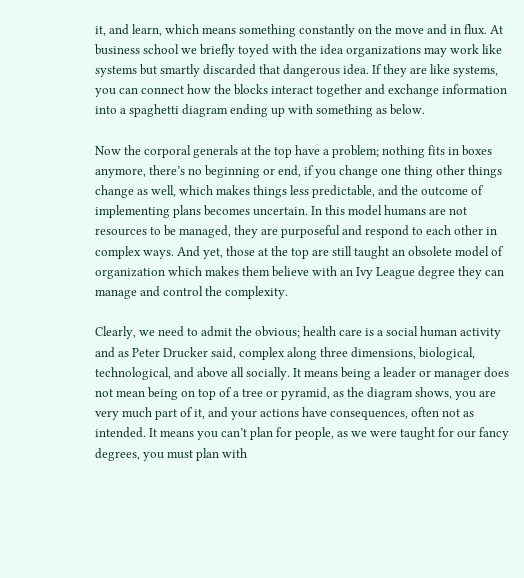it, and learn, which means something constantly on the move and in flux. At business school we briefly toyed with the idea organizations may work like systems but smartly discarded that dangerous idea. If they are like systems, you can connect how the blocks interact together and exchange information into a spaghetti diagram ending up with something as below.

Now the corporal generals at the top have a problem; nothing fits in boxes anymore, there’s no beginning or end, if you change one thing other things change as well, which makes things less predictable, and the outcome of implementing plans becomes uncertain. In this model humans are not resources to be managed, they are purposeful and respond to each other in complex ways. And yet, those at the top are still taught an obsolete model of organization which makes them believe with an Ivy League degree they can manage and control the complexity.

Clearly, we need to admit the obvious; health care is a social human activity and as Peter Drucker said, complex along three dimensions, biological, technological, and above all socially. It means being a leader or manager does not mean being on top of a tree or pyramid, as the diagram shows, you are very much part of it, and your actions have consequences, often not as intended. It means you can’t plan for people, as we were taught for our fancy degrees, you must plan with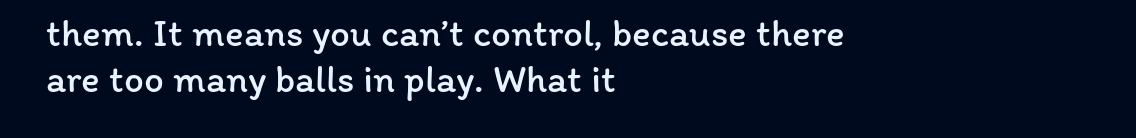them. It means you can’t control, because there are too many balls in play. What it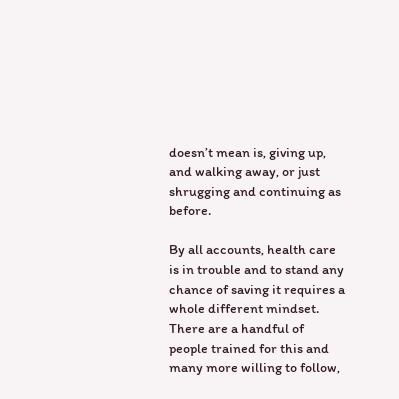doesn’t mean is, giving up, and walking away, or just shrugging and continuing as before.

By all accounts, health care is in trouble and to stand any chance of saving it requires a whole different mindset. There are a handful of people trained for this and many more willing to follow,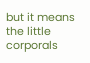but it means the little corporals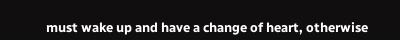must wake up and have a change of heart, otherwise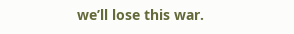we’ll lose this war.